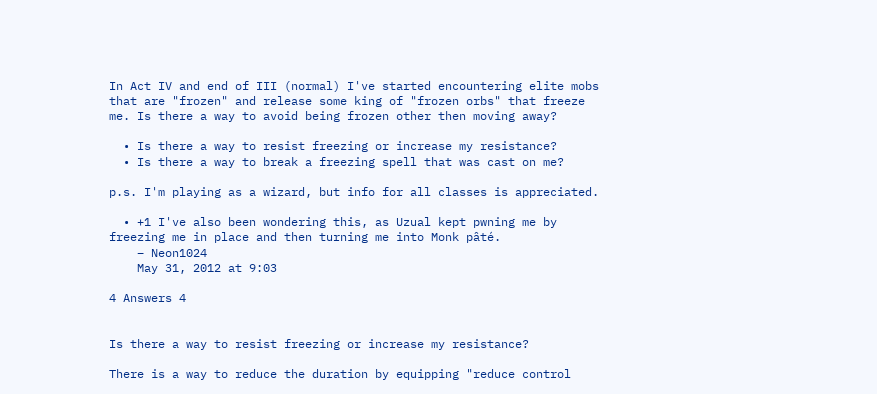In Act IV and end of III (normal) I've started encountering elite mobs that are "frozen" and release some king of "frozen orbs" that freeze me. Is there a way to avoid being frozen other then moving away?

  • Is there a way to resist freezing or increase my resistance?
  • Is there a way to break a freezing spell that was cast on me?

p.s. I'm playing as a wizard, but info for all classes is appreciated.

  • +1 I've also been wondering this, as Uzual kept pwning me by freezing me in place and then turning me into Monk pâté.
    – Neon1024
    May 31, 2012 at 9:03

4 Answers 4


Is there a way to resist freezing or increase my resistance?

There is a way to reduce the duration by equipping "reduce control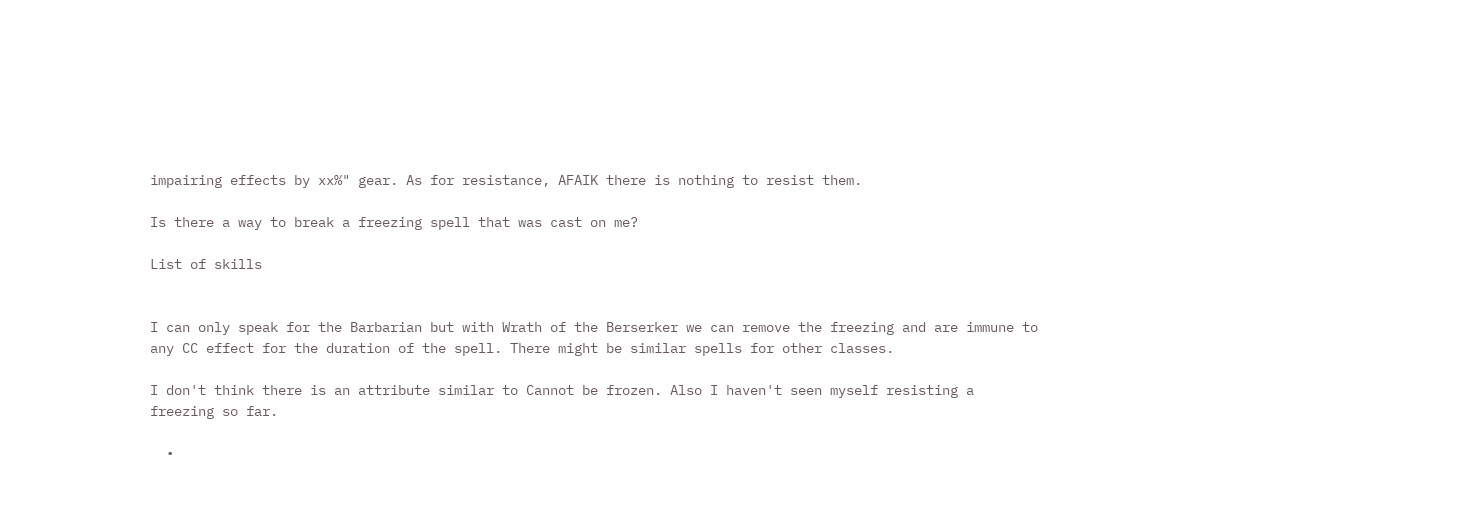impairing effects by xx%" gear. As for resistance, AFAIK there is nothing to resist them.

Is there a way to break a freezing spell that was cast on me?

List of skills


I can only speak for the Barbarian but with Wrath of the Berserker we can remove the freezing and are immune to any CC effect for the duration of the spell. There might be similar spells for other classes.

I don't think there is an attribute similar to Cannot be frozen. Also I haven't seen myself resisting a freezing so far.

  •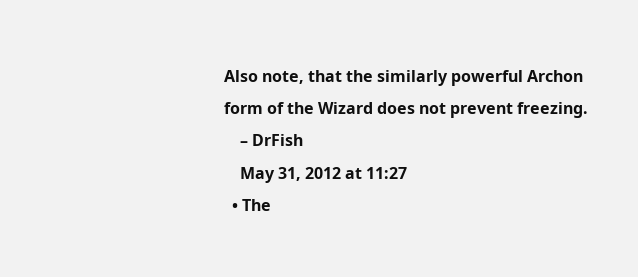Also note, that the similarly powerful Archon form of the Wizard does not prevent freezing.
    – DrFish
    May 31, 2012 at 11:27
  • The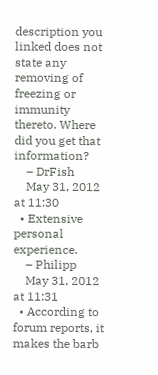description you linked does not state any removing of freezing or immunity thereto. Where did you get that information?
    – DrFish
    May 31, 2012 at 11:30
  • Extensive personal experience.
    – Philipp
    May 31, 2012 at 11:31
  • According to forum reports, it makes the barb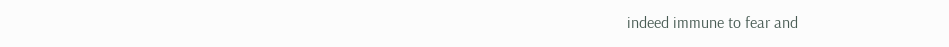indeed immune to fear and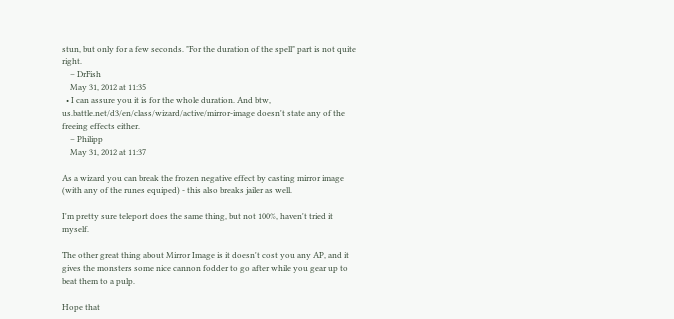stun, but only for a few seconds. "For the duration of the spell" part is not quite right.
    – DrFish
    May 31, 2012 at 11:35
  • I can assure you it is for the whole duration. And btw, us.battle.net/d3/en/class/wizard/active/mirror-image doesn't state any of the freeing effects either.
    – Philipp
    May 31, 2012 at 11:37

As a wizard you can break the frozen negative effect by casting mirror image (with any of the runes equiped) - this also breaks jailer as well.

I'm pretty sure teleport does the same thing, but not 100%, haven't tried it myself.

The other great thing about Mirror Image is it doesn't cost you any AP, and it gives the monsters some nice cannon fodder to go after while you gear up to beat them to a pulp.

Hope that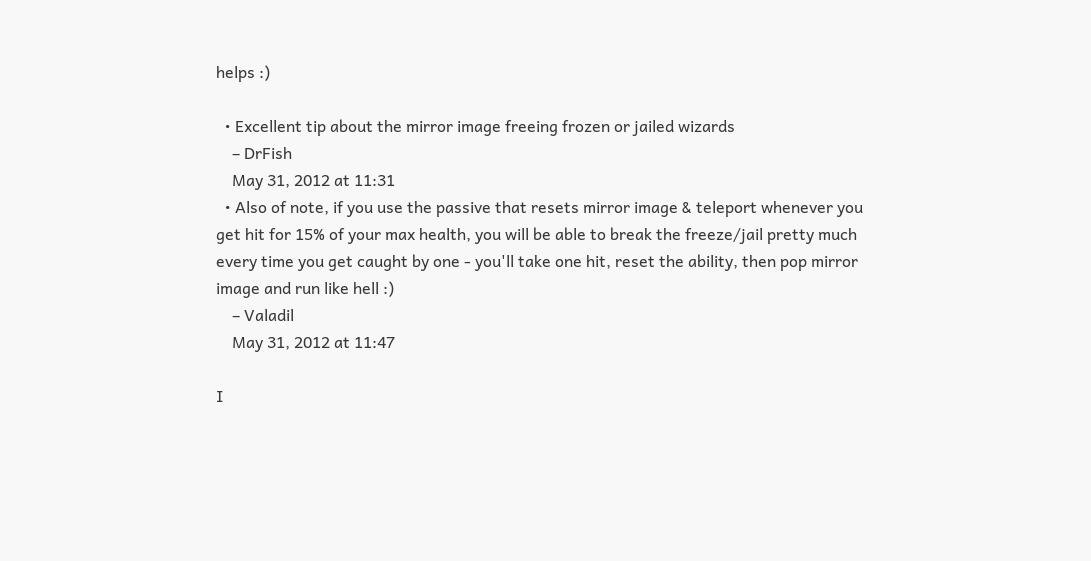helps :)

  • Excellent tip about the mirror image freeing frozen or jailed wizards
    – DrFish
    May 31, 2012 at 11:31
  • Also of note, if you use the passive that resets mirror image & teleport whenever you get hit for 15% of your max health, you will be able to break the freeze/jail pretty much every time you get caught by one - you'll take one hit, reset the ability, then pop mirror image and run like hell :)
    – Valadil
    May 31, 2012 at 11:47

I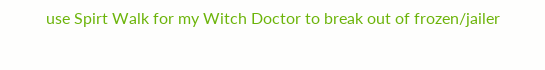use Spirt Walk for my Witch Doctor to break out of frozen/jailer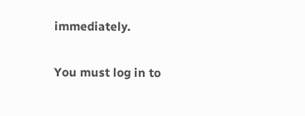immediately.

You must log in to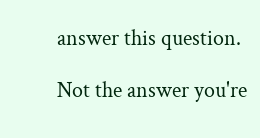answer this question.

Not the answer you're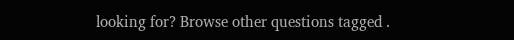looking for? Browse other questions tagged .